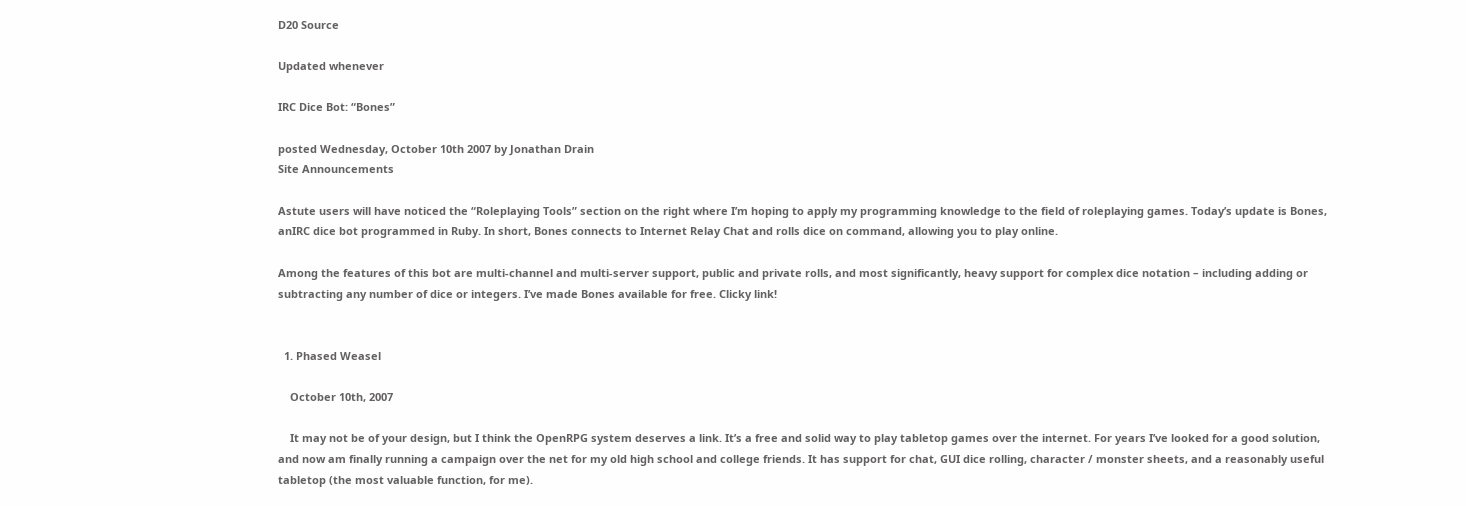D20 Source

Updated whenever

IRC Dice Bot: “Bones”

posted Wednesday, October 10th 2007 by Jonathan Drain
Site Announcements

Astute users will have noticed the “Roleplaying Tools” section on the right where I’m hoping to apply my programming knowledge to the field of roleplaying games. Today’s update is Bones, anIRC dice bot programmed in Ruby. In short, Bones connects to Internet Relay Chat and rolls dice on command, allowing you to play online.

Among the features of this bot are multi-channel and multi-server support, public and private rolls, and most significantly, heavy support for complex dice notation – including adding or subtracting any number of dice or integers. I’ve made Bones available for free. Clicky link!


  1. Phased Weasel

    October 10th, 2007

    It may not be of your design, but I think the OpenRPG system deserves a link. It’s a free and solid way to play tabletop games over the internet. For years I’ve looked for a good solution, and now am finally running a campaign over the net for my old high school and college friends. It has support for chat, GUI dice rolling, character / monster sheets, and a reasonably useful tabletop (the most valuable function, for me).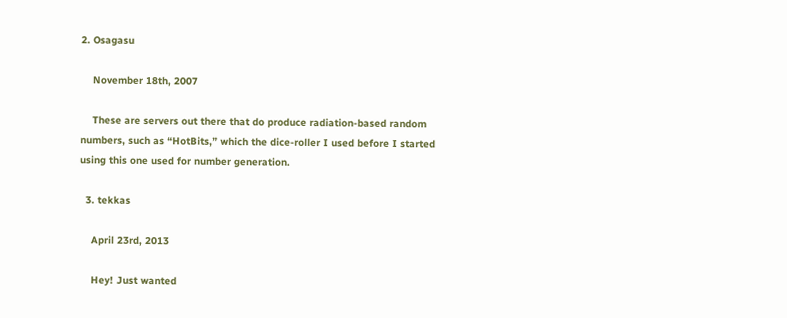2. Osagasu

    November 18th, 2007

    These are servers out there that do produce radiation-based random numbers, such as “HotBits,” which the dice-roller I used before I started using this one used for number generation.

  3. tekkas

    April 23rd, 2013

    Hey! Just wanted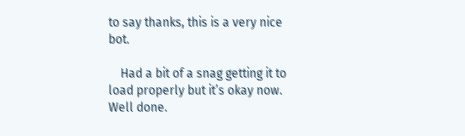to say thanks, this is a very nice bot.

    Had a bit of a snag getting it to load properly but it’s okay now. Well done.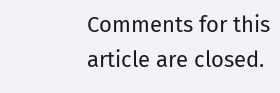Comments for this article are closed.